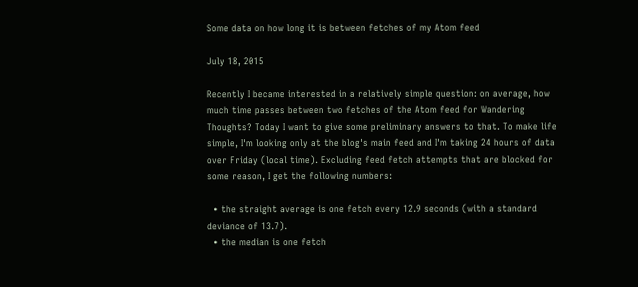Some data on how long it is between fetches of my Atom feed

July 18, 2015

Recently I became interested in a relatively simple question: on average, how much time passes between two fetches of the Atom feed for Wandering Thoughts? Today I want to give some preliminary answers to that. To make life simple, I'm looking only at the blog's main feed and I'm taking 24 hours of data over Friday (local time). Excluding feed fetch attempts that are blocked for some reason, I get the following numbers:

  • the straight average is one fetch every 12.9 seconds (with a standard deviance of 13.7).
  • the median is one fetch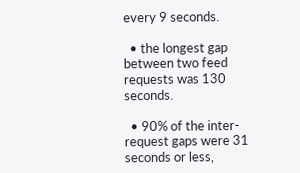every 9 seconds.

  • the longest gap between two feed requests was 130 seconds.

  • 90% of the inter-request gaps were 31 seconds or less,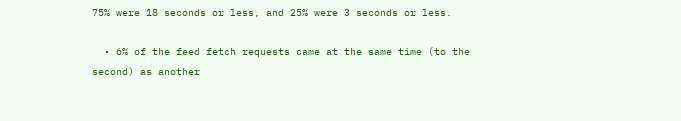75% were 18 seconds or less, and 25% were 3 seconds or less.

  • 6% of the feed fetch requests came at the same time (to the second) as another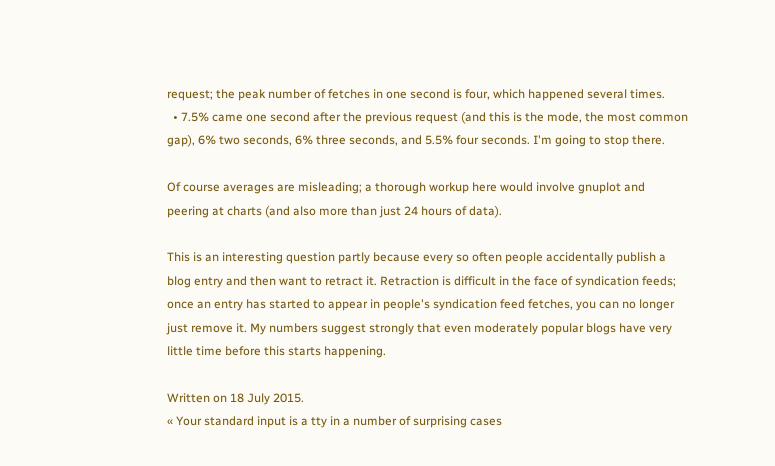request; the peak number of fetches in one second is four, which happened several times.
  • 7.5% came one second after the previous request (and this is the mode, the most common gap), 6% two seconds, 6% three seconds, and 5.5% four seconds. I'm going to stop there.

Of course averages are misleading; a thorough workup here would involve gnuplot and peering at charts (and also more than just 24 hours of data).

This is an interesting question partly because every so often people accidentally publish a blog entry and then want to retract it. Retraction is difficult in the face of syndication feeds; once an entry has started to appear in people's syndication feed fetches, you can no longer just remove it. My numbers suggest strongly that even moderately popular blogs have very little time before this starts happening.

Written on 18 July 2015.
« Your standard input is a tty in a number of surprising cases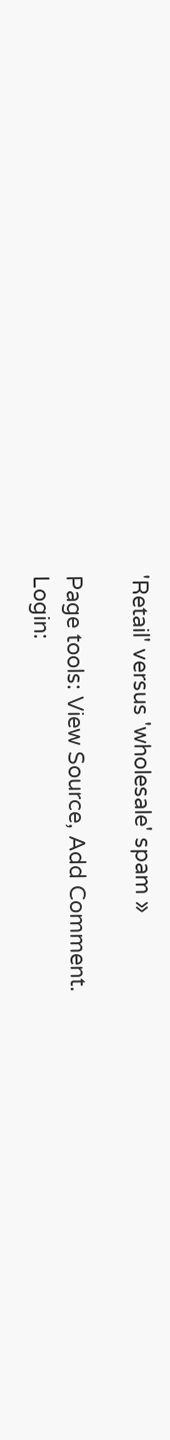'Retail' versus 'wholesale' spam »

Page tools: View Source, Add Comment.
Login: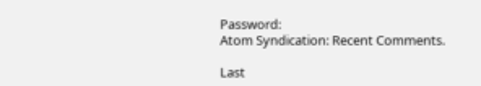Password:
Atom Syndication: Recent Comments.

Last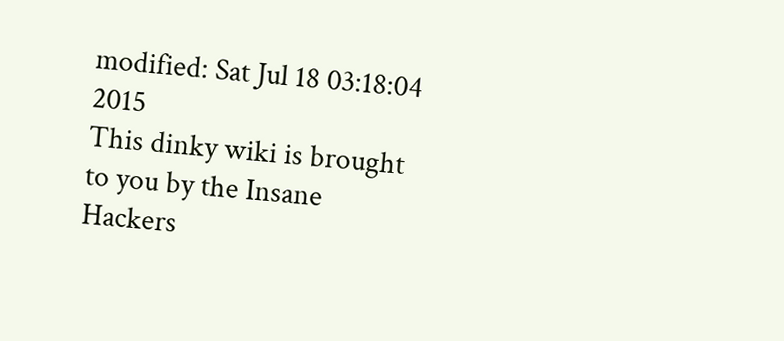modified: Sat Jul 18 03:18:04 2015
This dinky wiki is brought to you by the Insane Hackers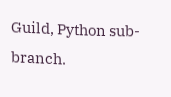Guild, Python sub-branch.